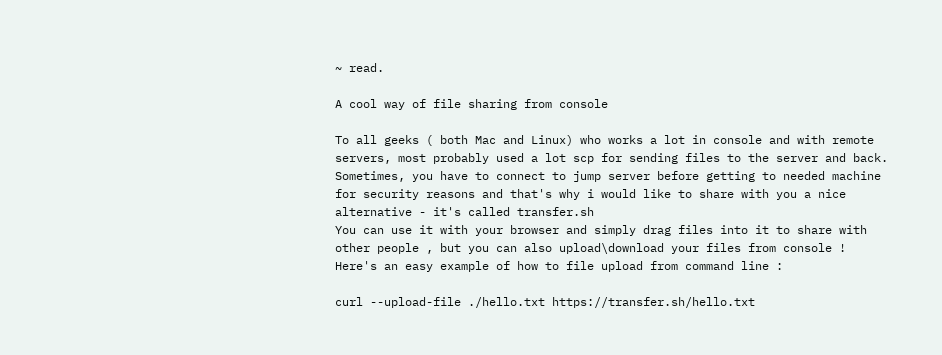~ read.

A cool way of file sharing from console

To all geeks ( both Mac and Linux) who works a lot in console and with remote servers, most probably used a lot scp for sending files to the server and back. Sometimes, you have to connect to jump server before getting to needed machine for security reasons and that's why i would like to share with you a nice alternative - it's called transfer.sh
You can use it with your browser and simply drag files into it to share with other people , but you can also upload\download your files from console !
Here's an easy example of how to file upload from command line :

curl --upload-file ./hello.txt https://transfer.sh/hello.txt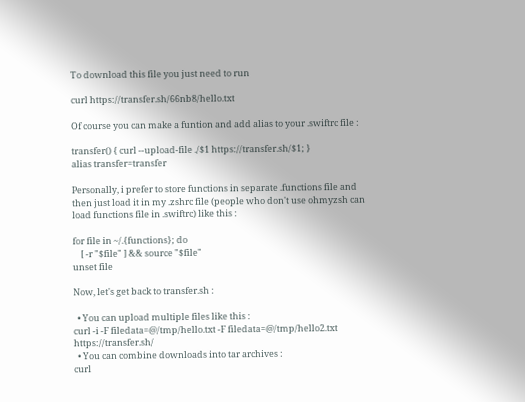To download this file you just need to run

curl https://transfer.sh/66nb8/hello.txt

Of course you can make a funtion and add alias to your .swiftrc file :

transfer() { curl --upload-file ./$1 https://transfer.sh/$1; }
alias transfer=transfer

Personally, i prefer to store functions in separate .functions file and then just load it in my .zshrc file (people who don't use ohmyzsh can load functions file in .swiftrc) like this :

for file in ~/.{functions}; do
    [ -r "$file" ] && source "$file"
unset file

Now, let's get back to transfer.sh :

  • You can upload multiple files like this :
curl -i -F filedata=@/tmp/hello.txt -F filedata=@/tmp/hello2.txt https://transfer.sh/
  • You can combine downloads into tar archives :
curl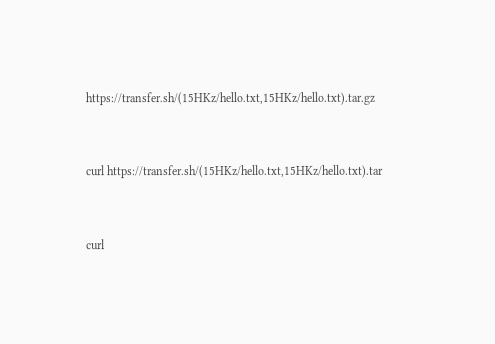https://transfer.sh/(15HKz/hello.txt,15HKz/hello.txt).tar.gz


curl https://transfer.sh/(15HKz/hello.txt,15HKz/hello.txt).tar


curl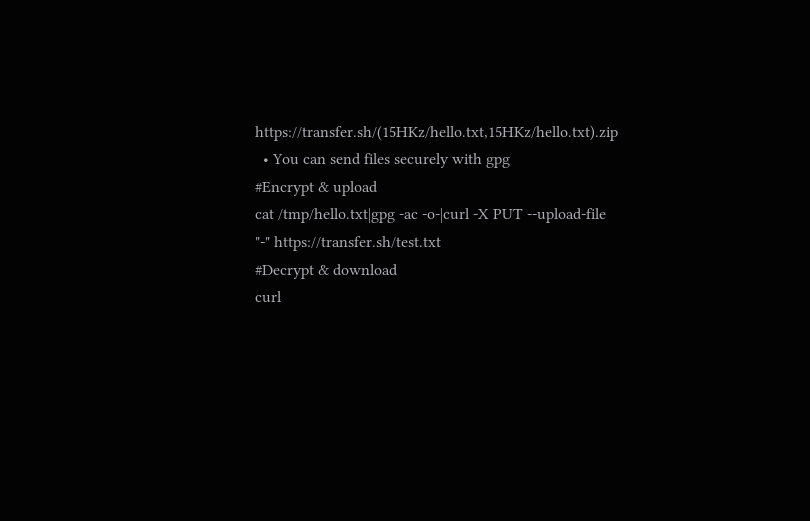https://transfer.sh/(15HKz/hello.txt,15HKz/hello.txt).zip
  • You can send files securely with gpg
#Encrypt & upload
cat /tmp/hello.txt|gpg -ac -o-|curl -X PUT --upload-file
"-" https://transfer.sh/test.txt
#Decrypt & download
curl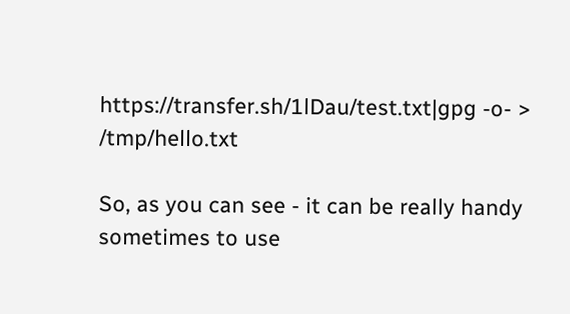https://transfer.sh/1lDau/test.txt|gpg -o- > /tmp/hello.txt

So, as you can see - it can be really handy sometimes to use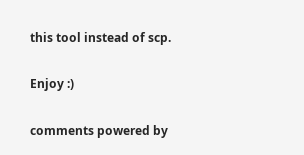this tool instead of scp.

Enjoy :)

comments powered by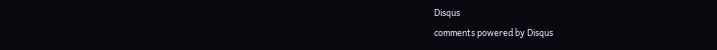Disqus
comments powered by Disqus